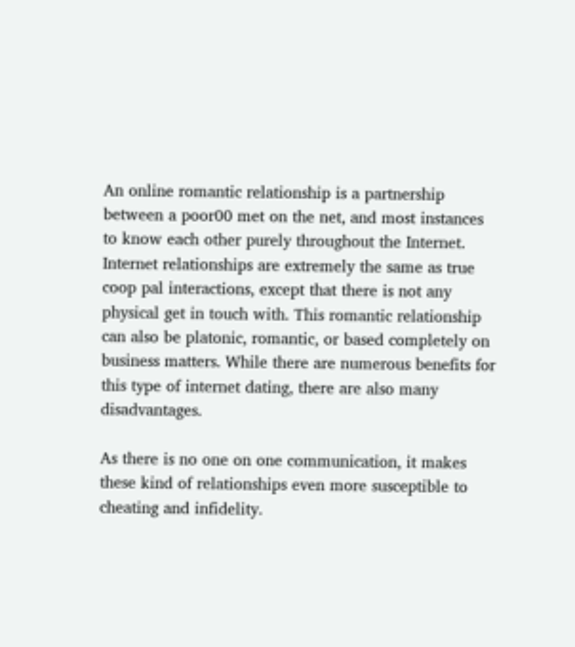An online romantic relationship is a partnership between a poor00 met on the net, and most instances to know each other purely throughout the Internet. Internet relationships are extremely the same as true coop pal interactions, except that there is not any physical get in touch with. This romantic relationship can also be platonic, romantic, or based completely on business matters. While there are numerous benefits for this type of internet dating, there are also many disadvantages.

As there is no one on one communication, it makes these kind of relationships even more susceptible to cheating and infidelity.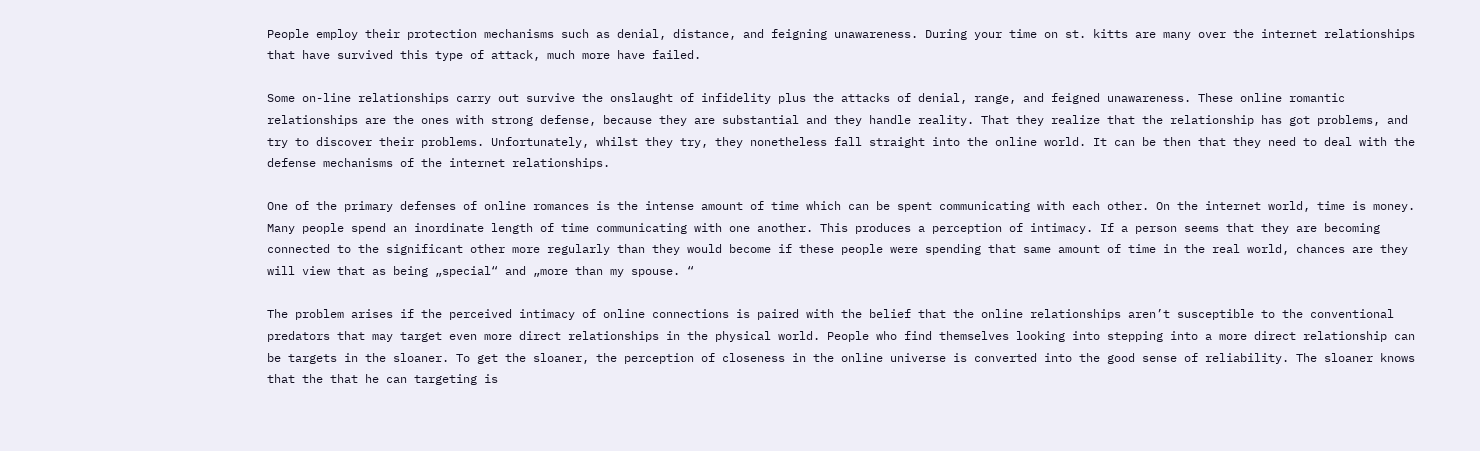People employ their protection mechanisms such as denial, distance, and feigning unawareness. During your time on st. kitts are many over the internet relationships that have survived this type of attack, much more have failed.

Some on-line relationships carry out survive the onslaught of infidelity plus the attacks of denial, range, and feigned unawareness. These online romantic relationships are the ones with strong defense, because they are substantial and they handle reality. That they realize that the relationship has got problems, and try to discover their problems. Unfortunately, whilst they try, they nonetheless fall straight into the online world. It can be then that they need to deal with the defense mechanisms of the internet relationships.

One of the primary defenses of online romances is the intense amount of time which can be spent communicating with each other. On the internet world, time is money. Many people spend an inordinate length of time communicating with one another. This produces a perception of intimacy. If a person seems that they are becoming connected to the significant other more regularly than they would become if these people were spending that same amount of time in the real world, chances are they will view that as being „special“ and „more than my spouse. “

The problem arises if the perceived intimacy of online connections is paired with the belief that the online relationships aren’t susceptible to the conventional predators that may target even more direct relationships in the physical world. People who find themselves looking into stepping into a more direct relationship can be targets in the sloaner. To get the sloaner, the perception of closeness in the online universe is converted into the good sense of reliability. The sloaner knows that the that he can targeting is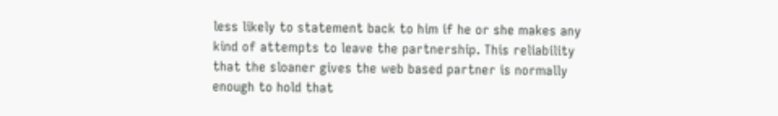less likely to statement back to him if he or she makes any kind of attempts to leave the partnership. This reliability that the sloaner gives the web based partner is normally enough to hold that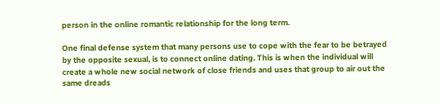person in the online romantic relationship for the long term.

One final defense system that many persons use to cope with the fear to be betrayed by the opposite sexual, is to connect online dating. This is when the individual will create a whole new social network of close friends and uses that group to air out the same dreads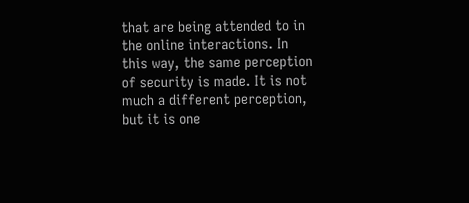that are being attended to in the online interactions. In this way, the same perception of security is made. It is not much a different perception, but it is one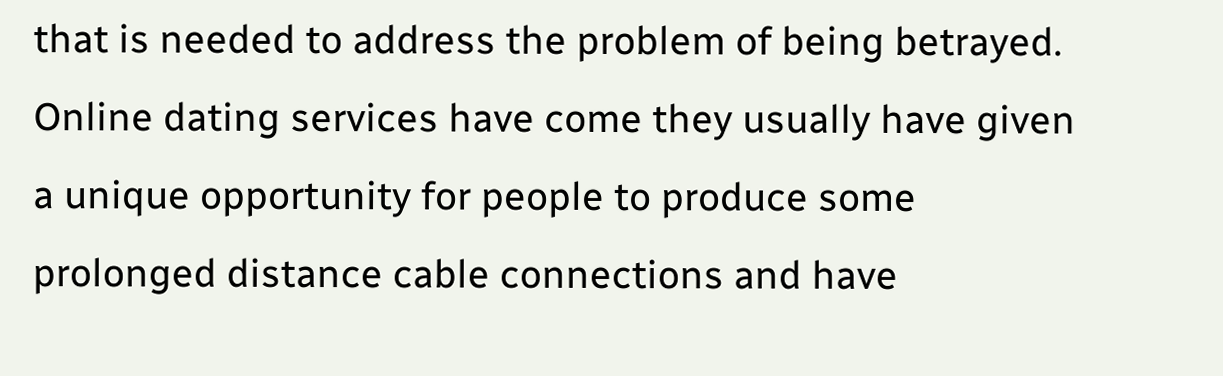that is needed to address the problem of being betrayed. Online dating services have come they usually have given a unique opportunity for people to produce some prolonged distance cable connections and have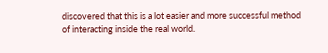discovered that this is a lot easier and more successful method of interacting inside the real world.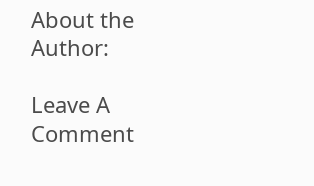About the Author:

Leave A Comment